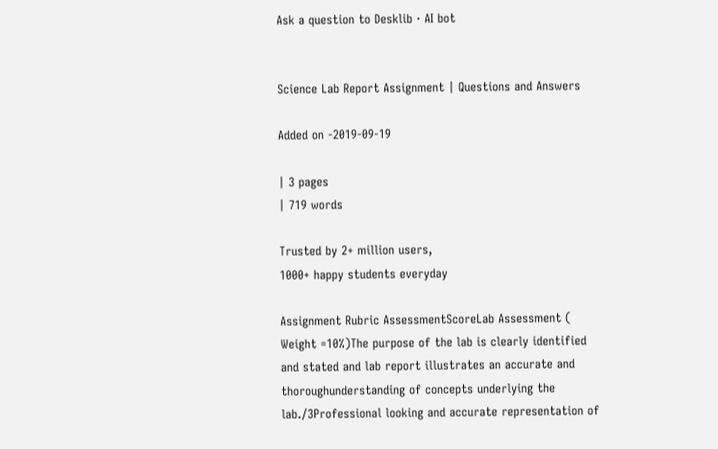Ask a question to Desklib · AI bot


Science Lab Report Assignment | Questions and Answers

Added on -2019-09-19

| 3 pages
| 719 words

Trusted by 2+ million users,
1000+ happy students everyday

Assignment Rubric AssessmentScoreLab Assessment ( Weight =10%)The purpose of the lab is clearly identified and stated and lab report illustrates an accurate and thoroughunderstanding of concepts underlying the lab./3Professional looking and accurate representation of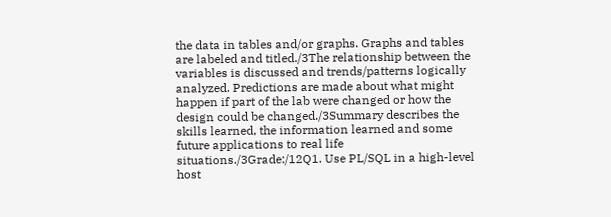the data in tables and/or graphs. Graphs and tables are labeled and titled./3The relationship between the variables is discussed and trends/patterns logically analyzed. Predictions are made about what might happen if part of the lab were changed or how the design could be changed./3Summary describes the skills learned, the information learned and some future applications to real life situations./3Grade:/12Q1. Use PL/SQL in a high-level host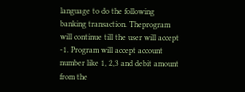language to do the following banking transaction. Theprogram will continue till the user will accept -1. Program will accept account number like 1, 2,3 and debit amount from the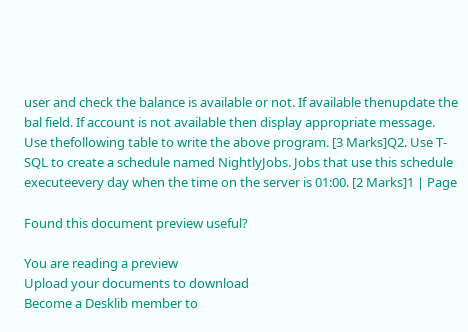user and check the balance is available or not. If available thenupdate the bal field. If account is not available then display appropriate message. Use thefollowing table to write the above program. [3 Marks]Q2. Use T-SQL to create a schedule named NightlyJobs. Jobs that use this schedule executeevery day when the time on the server is 01:00. [2 Marks]1 | Page

Found this document preview useful?

You are reading a preview
Upload your documents to download
Become a Desklib member to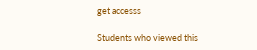get accesss

Students who viewed this